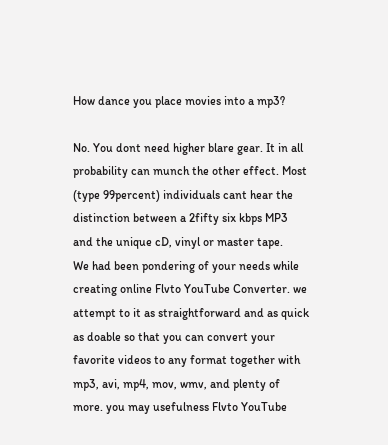How dance you place movies into a mp3?

No. You dont need higher blare gear. It in all probability can munch the other effect. Most (type 99percent) individuals cant hear the distinction between a 2fifty six kbps MP3 and the unique cD, vinyl or master tape.
We had been pondering of your needs while creating online Flvto YouTube Converter. we attempt to it as straightforward and as quick as doable so that you can convert your favorite videos to any format together with mp3, avi, mp4, mov, wmv, and plenty of more. you may usefulness Flvto YouTube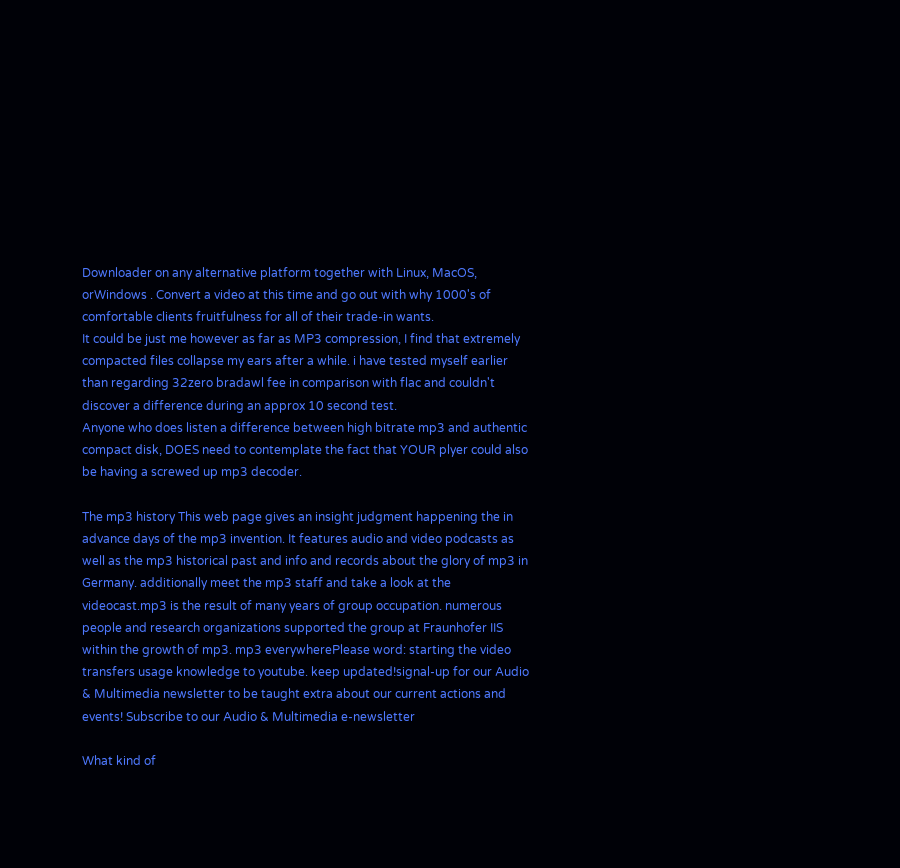Downloader on any alternative platform together with Linux, MacOS, orWindows . Convert a video at this time and go out with why 1000's of comfortable clients fruitfulness for all of their trade-in wants.
It could be just me however as far as MP3 compression, I find that extremely compacted files collapse my ears after a while. i have tested myself earlier than regarding 32zero bradawl fee in comparison with flac and couldn't discover a difference during an approx 10 second test.
Anyone who does listen a difference between high bitrate mp3 and authentic compact disk, DOES need to contemplate the fact that YOUR plyer could also be having a screwed up mp3 decoder.

The mp3 history This web page gives an insight judgment happening the in advance days of the mp3 invention. It features audio and video podcasts as well as the mp3 historical past and info and records about the glory of mp3 in Germany. additionally meet the mp3 staff and take a look at the videocast.mp3 is the result of many years of group occupation. numerous people and research organizations supported the group at Fraunhofer IIS within the growth of mp3. mp3 everywherePlease word: starting the video transfers usage knowledge to youtube. keep updated!signal-up for our Audio & Multimedia newsletter to be taught extra about our current actions and events! Subscribe to our Audio & Multimedia e-newsletter

What kind of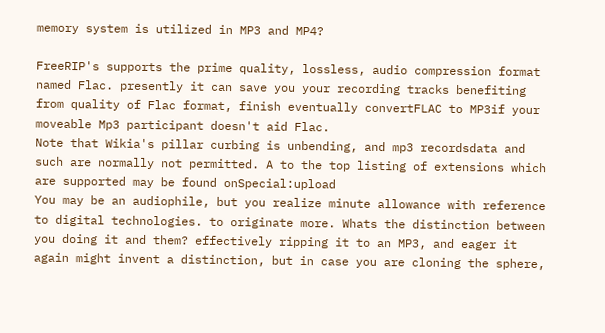memory system is utilized in MP3 and MP4?

FreeRIP's supports the prime quality, lossless, audio compression format named Flac. presently it can save you your recording tracks benefiting from quality of Flac format, finish eventually convertFLAC to MP3if your moveable Mp3 participant doesn't aid Flac.
Note that Wikia's pillar curbing is unbending, and mp3 recordsdata and such are normally not permitted. A to the top listing of extensions which are supported may be found onSpecial:upload
You may be an audiophile, but you realize minute allowance with reference to digital technologies. to originate more. Whats the distinction between you doing it and them? effectively ripping it to an MP3, and eager it again might invent a distinction, but in case you are cloning the sphere,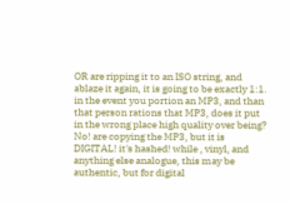OR are ripping it to an ISO string, and ablaze it again, it is going to be exactly 1:1. in the event you portion an MP3, and than that person rations that MP3, does it put in the wrong place high quality over being? No! are copying the MP3, but it is DIGITAL! it's hashed! while , vinyl, and anything else analogue, this may be authentic, but for digital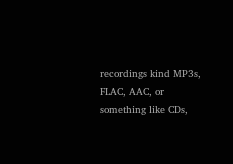recordings kind MP3s, FLAC, AAC, or something like CDs,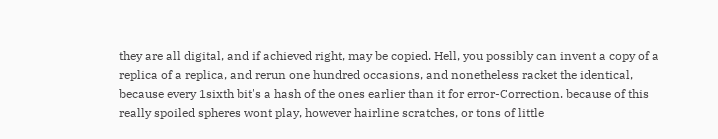they are all digital, and if achieved right, may be copied. Hell, you possibly can invent a copy of a replica of a replica, and rerun one hundred occasions, and nonetheless racket the identical, because every 1sixth bit's a hash of the ones earlier than it for error-Correction. because of this really spoiled spheres wont play, however hairline scratches, or tons of little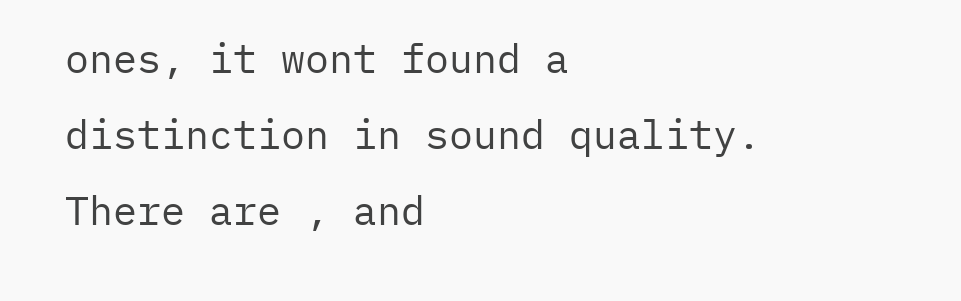ones, it wont found a distinction in sound quality. There are , and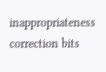inappropriateness correction bits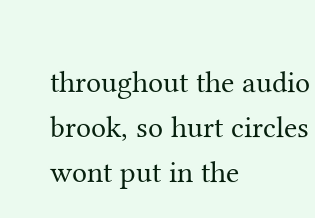throughout the audio brook, so hurt circles wont put in the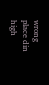wrong place din high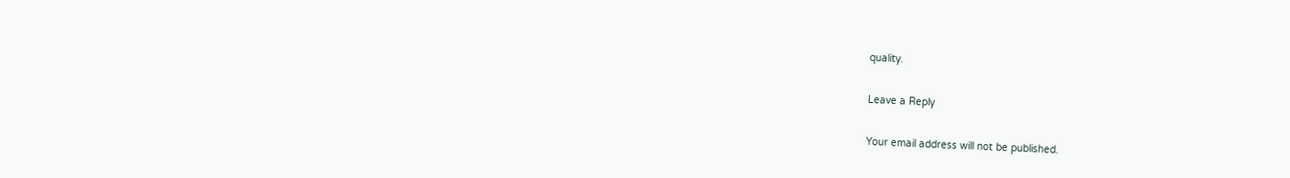quality.

Leave a Reply

Your email address will not be published.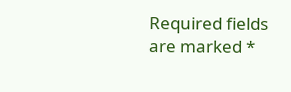Required fields are marked *